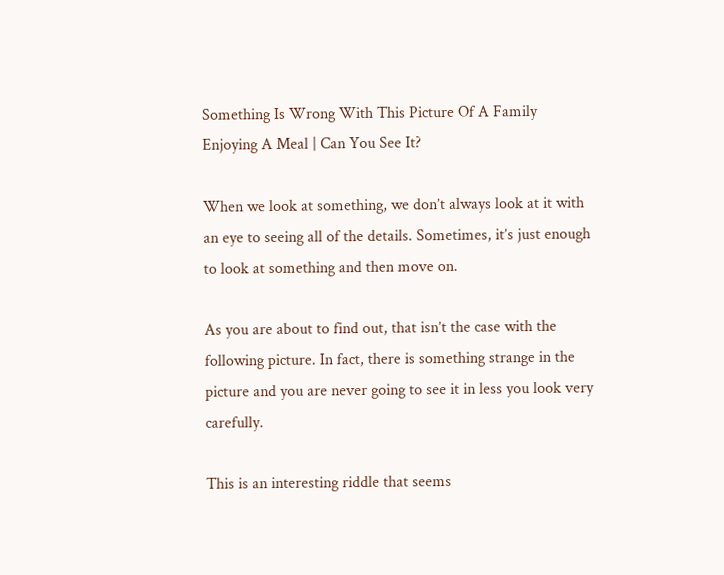Something Is Wrong With This Picture Of A Family Enjoying A Meal | Can You See It?

When we look at something, we don’t always look at it with an eye to seeing all of the details. Sometimes, it’s just enough to look at something and then move on.

As you are about to find out, that isn’t the case with the following picture. In fact, there is something strange in the picture and you are never going to see it in less you look very carefully.

This is an interesting riddle that seems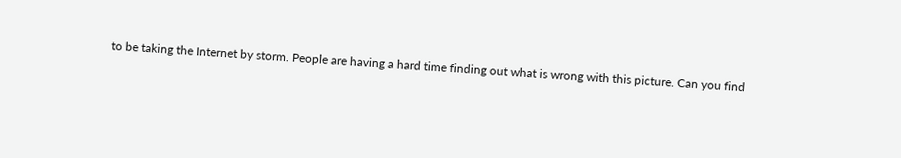to be taking the Internet by storm. People are having a hard time finding out what is wrong with this picture. Can you find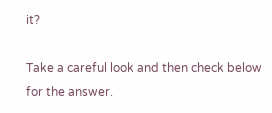it?

Take a careful look and then check below for the answer.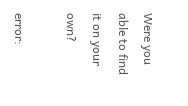Were you able to find it on your own?

error: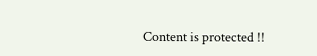Content is protected !!